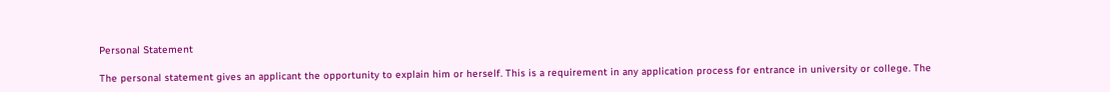Personal Statement

The personal statement gives an applicant the opportunity to explain him or herself. This is a requirement in any application process for entrance in university or college. The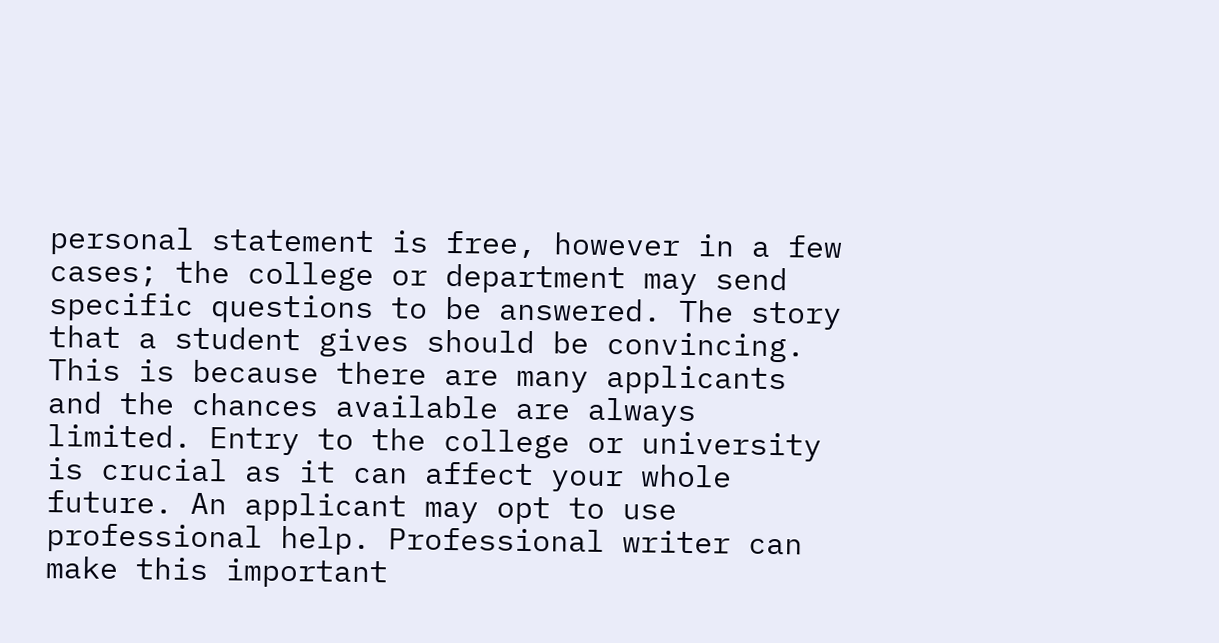personal statement is free, however in a few cases; the college or department may send specific questions to be answered. The story that a student gives should be convincing. This is because there are many applicants and the chances available are always limited. Entry to the college or university is crucial as it can affect your whole future. An applicant may opt to use professional help. Professional writer can make this important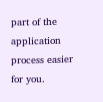part of the application process easier for you.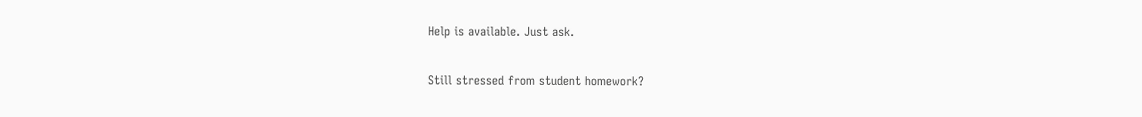Help is available. Just ask.

Still stressed from student homework?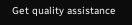Get quality assistance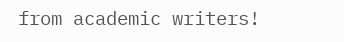from academic writers!